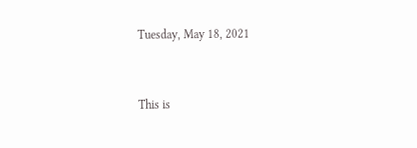Tuesday, May 18, 2021


This is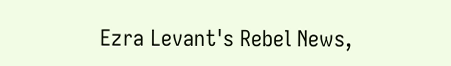Ezra Levant's Rebel News,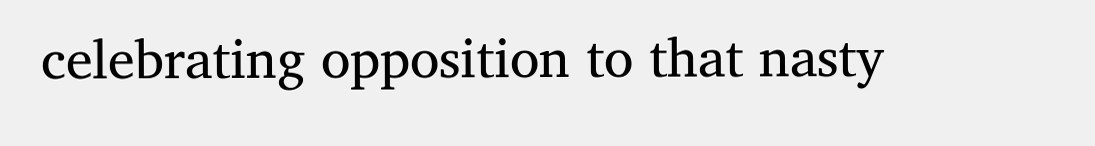celebrating opposition to that nasty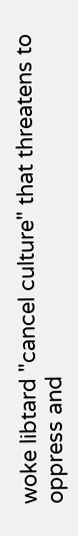woke libtard "cancel culture" that threatens to oppress and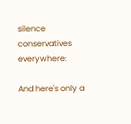silence conservatives everywhere:

And here's only a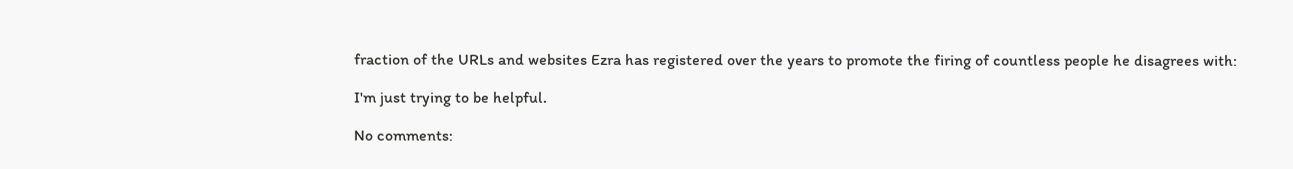fraction of the URLs and websites Ezra has registered over the years to promote the firing of countless people he disagrees with:

I'm just trying to be helpful.

No comments: